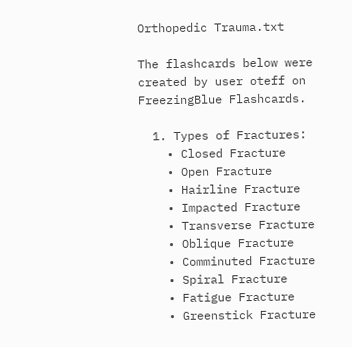Orthopedic Trauma.txt

The flashcards below were created by user oteff on FreezingBlue Flashcards.

  1. Types of Fractures:
    • Closed Fracture
    • Open Fracture
    • Hairline Fracture
    • Impacted Fracture
    • Transverse Fracture
    • Oblique Fracture
    • Comminuted Fracture
    • Spiral Fracture
    • Fatigue Fracture
    • Greenstick Fracture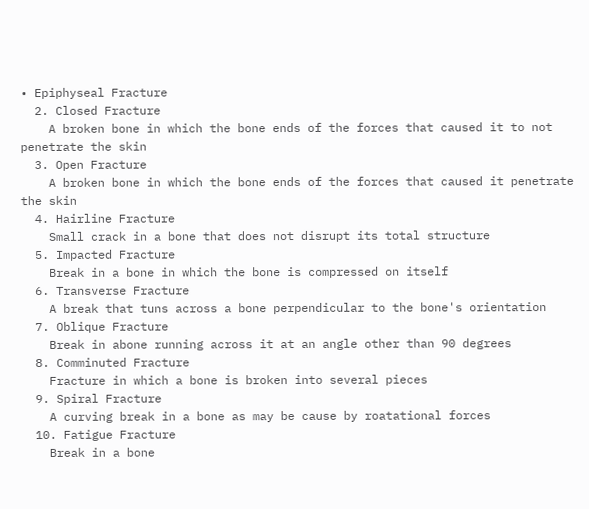• Epiphyseal Fracture
  2. Closed Fracture
    A broken bone in which the bone ends of the forces that caused it to not penetrate the skin
  3. Open Fracture
    A broken bone in which the bone ends of the forces that caused it penetrate the skin
  4. Hairline Fracture
    Small crack in a bone that does not disrupt its total structure
  5. Impacted Fracture
    Break in a bone in which the bone is compressed on itself
  6. Transverse Fracture
    A break that tuns across a bone perpendicular to the bone's orientation
  7. Oblique Fracture
    Break in abone running across it at an angle other than 90 degrees
  8. Comminuted Fracture
    Fracture in which a bone is broken into several pieces
  9. Spiral Fracture
    A curving break in a bone as may be cause by roatational forces
  10. Fatigue Fracture
    Break in a bone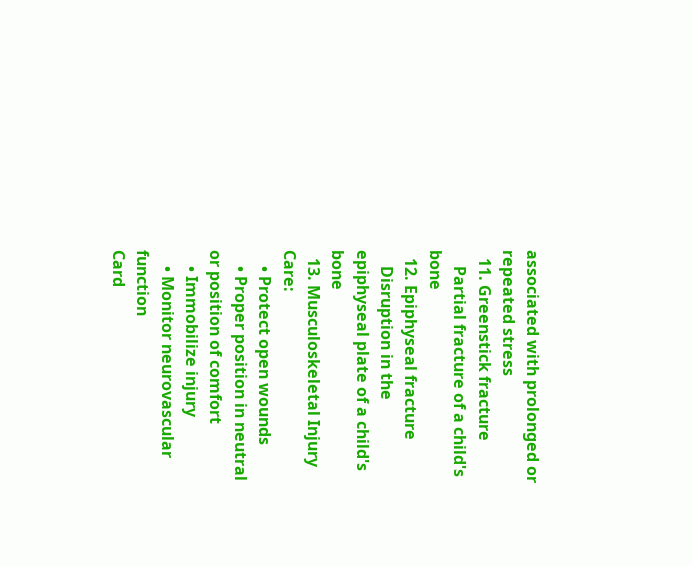associated with prolonged or repeated stress
  11. Greenstick fracture
    Partial fracture of a child's bone
  12. Epiphyseal fracture
    Disruption in the epiphyseal plate of a child's bone
  13. Musculoskeletal Injury Care:
    • Protect open wounds
    • Proper position in neutral or position of comfort
    • Immobilize injury
    • Monitor neurovascular function
Card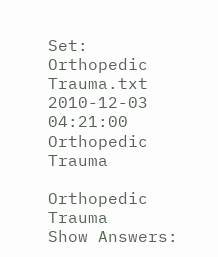Set:
Orthopedic Trauma.txt
2010-12-03 04:21:00
Orthopedic Trauma

Orthopedic Trauma
Show Answers: